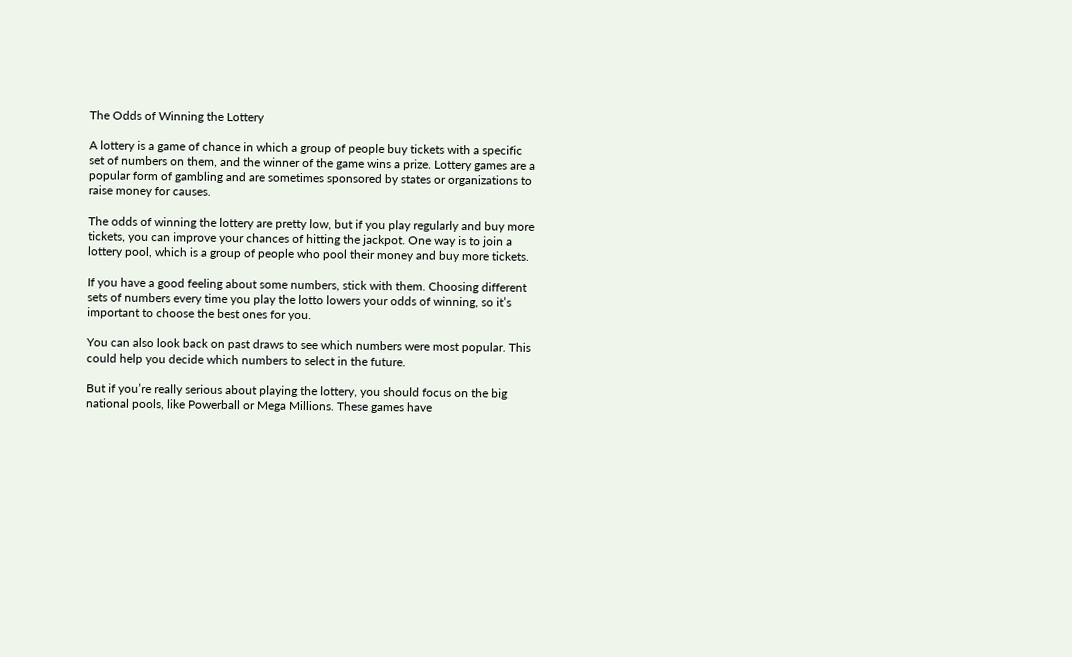The Odds of Winning the Lottery

A lottery is a game of chance in which a group of people buy tickets with a specific set of numbers on them, and the winner of the game wins a prize. Lottery games are a popular form of gambling and are sometimes sponsored by states or organizations to raise money for causes.

The odds of winning the lottery are pretty low, but if you play regularly and buy more tickets, you can improve your chances of hitting the jackpot. One way is to join a lottery pool, which is a group of people who pool their money and buy more tickets.

If you have a good feeling about some numbers, stick with them. Choosing different sets of numbers every time you play the lotto lowers your odds of winning, so it’s important to choose the best ones for you.

You can also look back on past draws to see which numbers were most popular. This could help you decide which numbers to select in the future.

But if you’re really serious about playing the lottery, you should focus on the big national pools, like Powerball or Mega Millions. These games have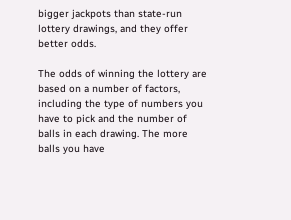bigger jackpots than state-run lottery drawings, and they offer better odds.

The odds of winning the lottery are based on a number of factors, including the type of numbers you have to pick and the number of balls in each drawing. The more balls you have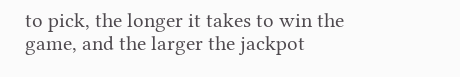to pick, the longer it takes to win the game, and the larger the jackpot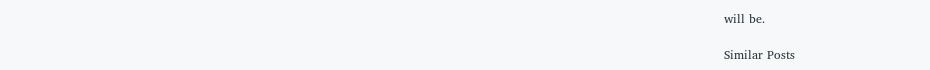will be.

Similar Posts